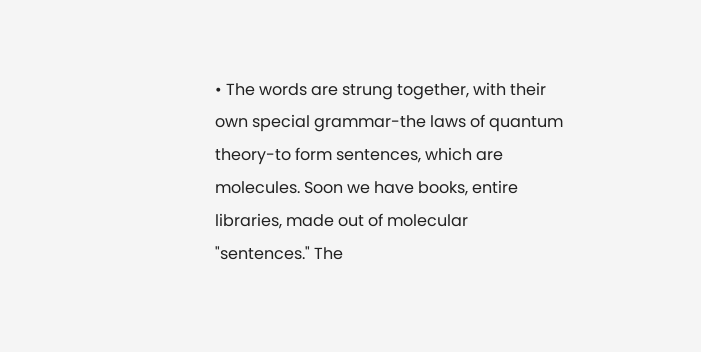• The words are strung together, with their own special grammar-the laws of quantum theory-to form sentences, which are molecules. Soon we have books, entire libraries, made out of molecular "sentences." The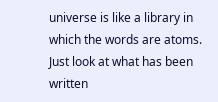universe is like a library in which the words are atoms. Just look at what has been written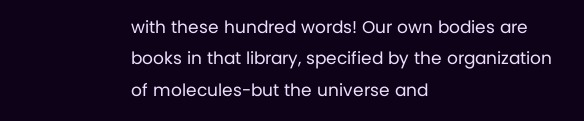with these hundred words! Our own bodies are books in that library, specified by the organization of molecules-but the universe and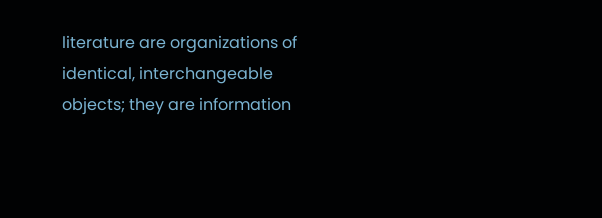literature are organizations of identical, interchangeable objects; they are information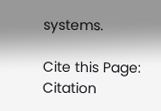systems.

Cite this Page: Citation